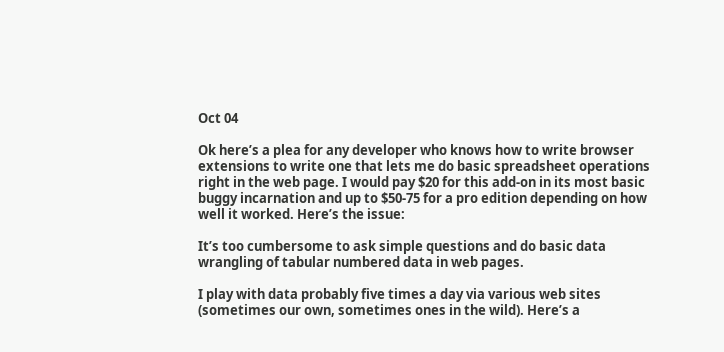Oct 04

Ok here’s a plea for any developer who knows how to write browser extensions to write one that lets me do basic spreadsheet operations right in the web page. I would pay $20 for this add-on in its most basic buggy incarnation and up to $50-75 for a pro edition depending on how well it worked. Here’s the issue:

It’s too cumbersome to ask simple questions and do basic data wrangling of tabular numbered data in web pages.

I play with data probably five times a day via various web sites (sometimes our own, sometimes ones in the wild). Here’s a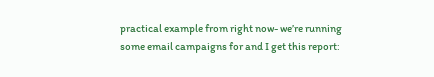practical example from right now- we’re running some email campaigns for and I get this report: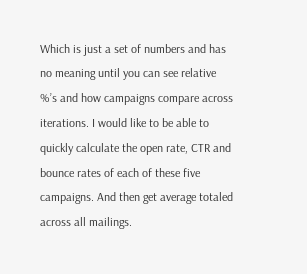Which is just a set of numbers and has no meaning until you can see relative %’s and how campaigns compare across iterations. I would like to be able to quickly calculate the open rate, CTR and bounce rates of each of these five campaigns. And then get average totaled across all mailings.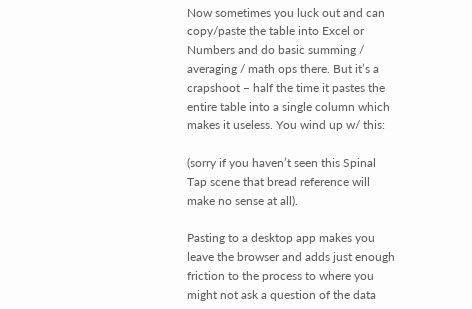Now sometimes you luck out and can copy/paste the table into Excel or Numbers and do basic summing / averaging / math ops there. But it’s a crapshoot – half the time it pastes the entire table into a single column which makes it useless. You wind up w/ this:

(sorry if you haven’t seen this Spinal Tap scene that bread reference will make no sense at all).

Pasting to a desktop app makes you leave the browser and adds just enough friction to the process to where you might not ask a question of the data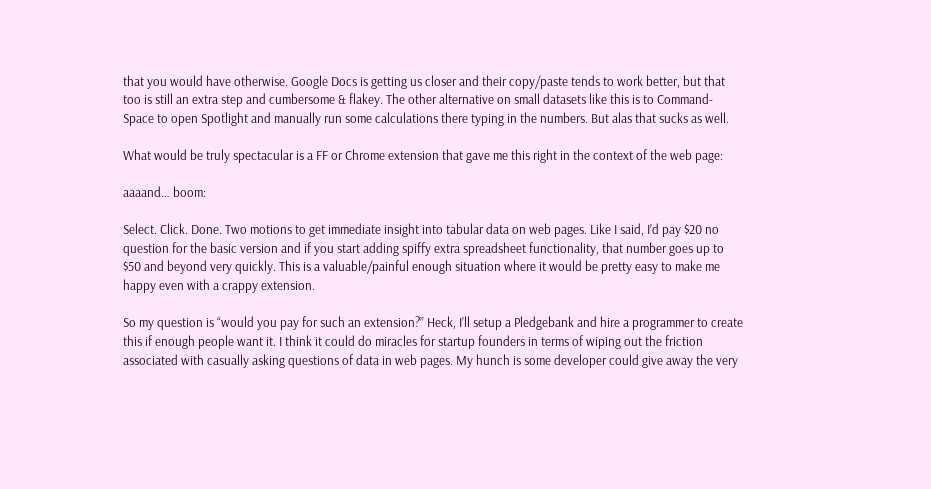that you would have otherwise. Google Docs is getting us closer and their copy/paste tends to work better, but that too is still an extra step and cumbersome & flakey. The other alternative on small datasets like this is to Command-Space to open Spotlight and manually run some calculations there typing in the numbers. But alas that sucks as well.

What would be truly spectacular is a FF or Chrome extension that gave me this right in the context of the web page:

aaaand… boom:

Select. Click. Done. Two motions to get immediate insight into tabular data on web pages. Like I said, I’d pay $20 no question for the basic version and if you start adding spiffy extra spreadsheet functionality, that number goes up to $50 and beyond very quickly. This is a valuable/painful enough situation where it would be pretty easy to make me happy even with a crappy extension.

So my question is “would you pay for such an extension?” Heck, I’ll setup a Pledgebank and hire a programmer to create this if enough people want it. I think it could do miracles for startup founders in terms of wiping out the friction associated with casually asking questions of data in web pages. My hunch is some developer could give away the very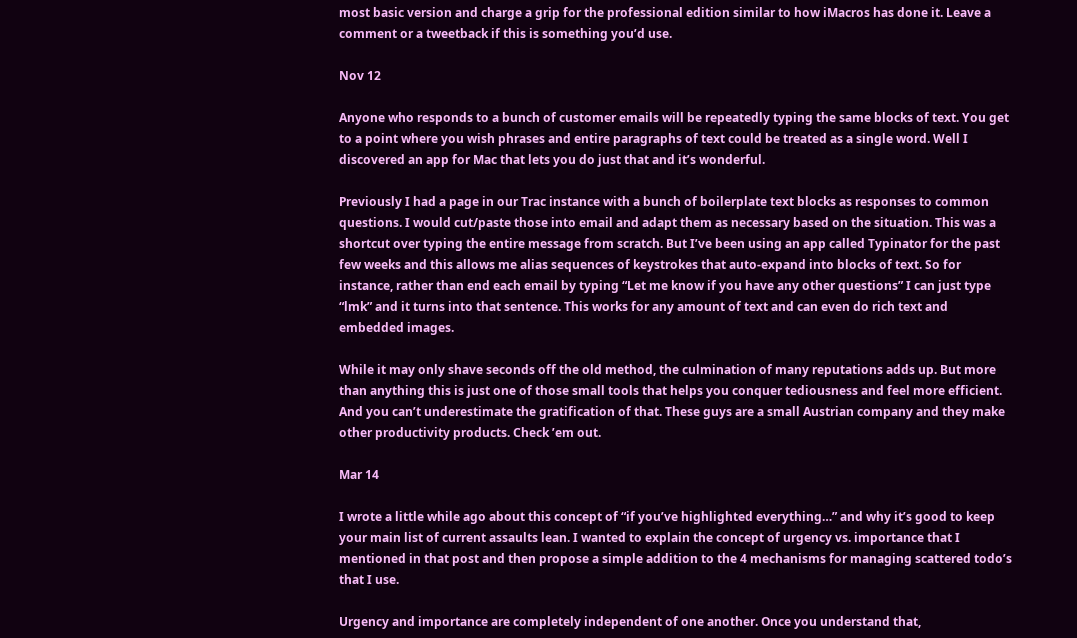most basic version and charge a grip for the professional edition similar to how iMacros has done it. Leave a comment or a tweetback if this is something you’d use.

Nov 12

Anyone who responds to a bunch of customer emails will be repeatedly typing the same blocks of text. You get to a point where you wish phrases and entire paragraphs of text could be treated as a single word. Well I discovered an app for Mac that lets you do just that and it’s wonderful.

Previously I had a page in our Trac instance with a bunch of boilerplate text blocks as responses to common questions. I would cut/paste those into email and adapt them as necessary based on the situation. This was a shortcut over typing the entire message from scratch. But I’ve been using an app called Typinator for the past few weeks and this allows me alias sequences of keystrokes that auto-expand into blocks of text. So for instance, rather than end each email by typing “Let me know if you have any other questions” I can just type “lmk” and it turns into that sentence. This works for any amount of text and can even do rich text and embedded images.

While it may only shave seconds off the old method, the culmination of many reputations adds up. But more than anything this is just one of those small tools that helps you conquer tediousness and feel more efficient. And you can’t underestimate the gratification of that. These guys are a small Austrian company and they make other productivity products. Check ’em out.

Mar 14

I wrote a little while ago about this concept of “if you’ve highlighted everything…” and why it’s good to keep your main list of current assaults lean. I wanted to explain the concept of urgency vs. importance that I mentioned in that post and then propose a simple addition to the 4 mechanisms for managing scattered todo’s that I use.

Urgency and importance are completely independent of one another. Once you understand that,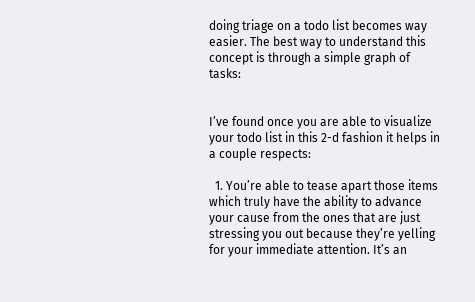doing triage on a todo list becomes way easier. The best way to understand this concept is through a simple graph of tasks:


I’ve found once you are able to visualize your todo list in this 2-d fashion it helps in a couple respects:

  1. You’re able to tease apart those items which truly have the ability to advance your cause from the ones that are just stressing you out because they’re yelling for your immediate attention. It’s an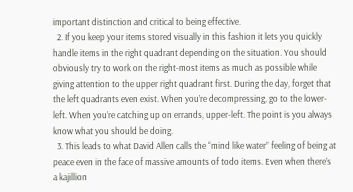important distinction and critical to being effective.
  2. If you keep your items stored visually in this fashion it lets you quickly handle items in the right quadrant depending on the situation. You should obviously try to work on the right-most items as much as possible while giving attention to the upper right quadrant first. During the day, forget that the left quadrants even exist. When you’re decompressing, go to the lower-left. When you’re catching up on errands, upper-left. The point is you always know what you should be doing.
  3. This leads to what David Allen calls the “mind like water” feeling of being at peace even in the face of massive amounts of todo items. Even when there’s a kajillion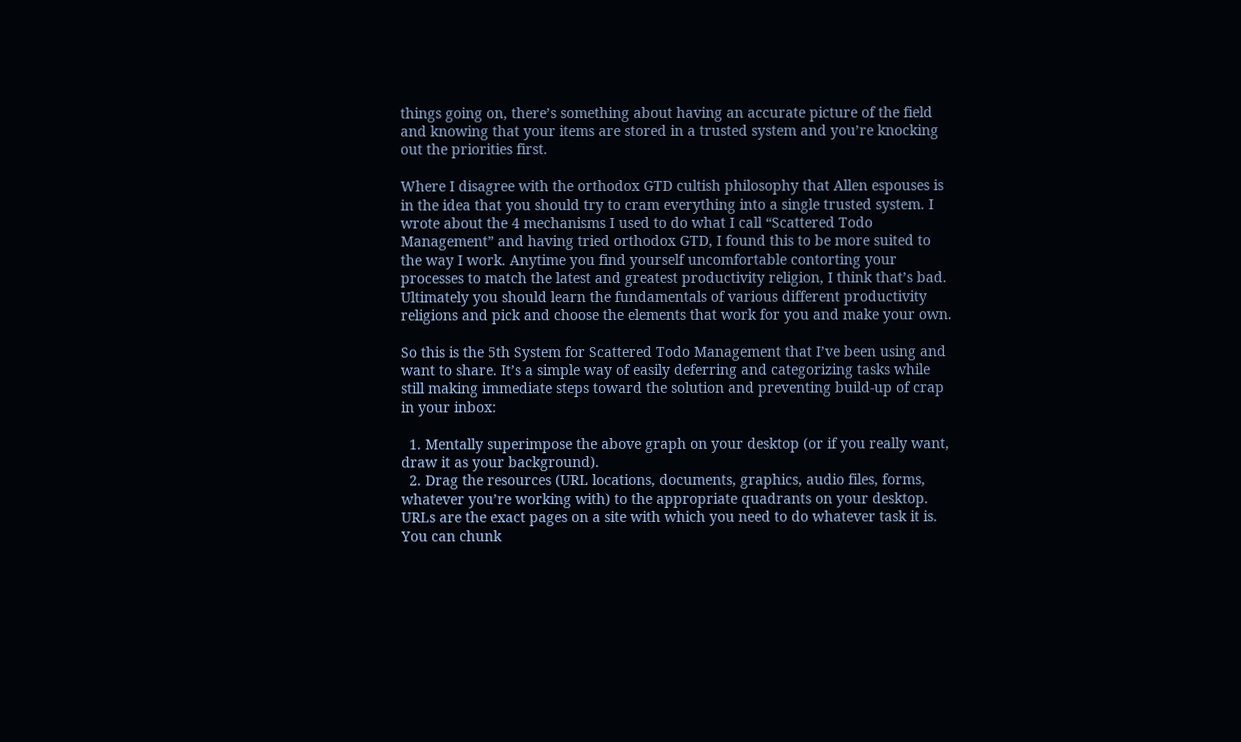things going on, there’s something about having an accurate picture of the field and knowing that your items are stored in a trusted system and you’re knocking out the priorities first.

Where I disagree with the orthodox GTD cultish philosophy that Allen espouses is in the idea that you should try to cram everything into a single trusted system. I wrote about the 4 mechanisms I used to do what I call “Scattered Todo Management” and having tried orthodox GTD, I found this to be more suited to the way I work. Anytime you find yourself uncomfortable contorting your processes to match the latest and greatest productivity religion, I think that’s bad. Ultimately you should learn the fundamentals of various different productivity religions and pick and choose the elements that work for you and make your own.

So this is the 5th System for Scattered Todo Management that I’ve been using and want to share. It’s a simple way of easily deferring and categorizing tasks while still making immediate steps toward the solution and preventing build-up of crap in your inbox:

  1. Mentally superimpose the above graph on your desktop (or if you really want, draw it as your background).
  2. Drag the resources (URL locations, documents, graphics, audio files, forms, whatever you’re working with) to the appropriate quadrants on your desktop. URLs are the exact pages on a site with which you need to do whatever task it is. You can chunk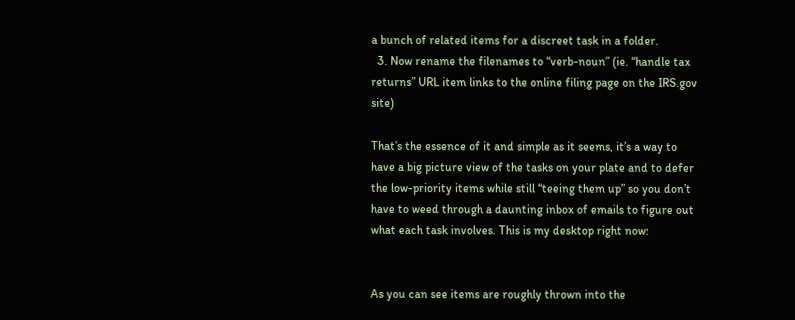a bunch of related items for a discreet task in a folder.
  3. Now rename the filenames to “verb-noun” (ie. “handle tax returns” URL item links to the online filing page on the IRS.gov site)

That’s the essence of it and simple as it seems, it’s a way to have a big picture view of the tasks on your plate and to defer the low-priority items while still “teeing them up” so you don’t have to weed through a daunting inbox of emails to figure out what each task involves. This is my desktop right now:


As you can see items are roughly thrown into the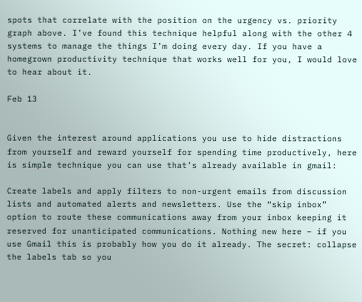spots that correlate with the position on the urgency vs. priority graph above. I’ve found this technique helpful along with the other 4 systems to manage the things I’m doing every day. If you have a homegrown productivity technique that works well for you, I would love to hear about it.

Feb 13


Given the interest around applications you use to hide distractions from yourself and reward yourself for spending time productively, here is simple technique you can use that’s already available in gmail:

Create labels and apply filters to non-urgent emails from discussion lists and automated alerts and newsletters. Use the “skip inbox” option to route these communications away from your inbox keeping it reserved for unanticipated communications. Nothing new here – if you use Gmail this is probably how you do it already. The secret: collapse the labels tab so you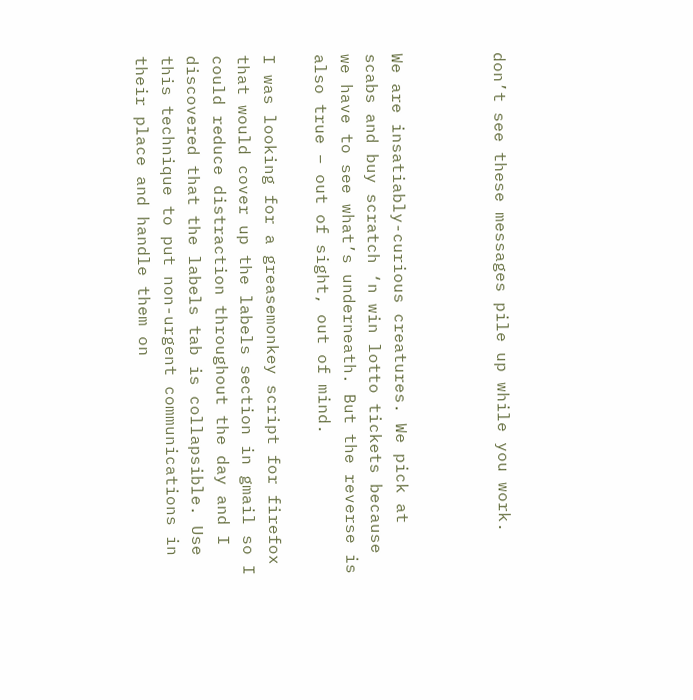don’t see these messages pile up while you work.



We are insatiably-curious creatures. We pick at scabs and buy scratch ‘n win lotto tickets because we have to see what’s underneath. But the reverse is also true – out of sight, out of mind.

I was looking for a greasemonkey script for firefox that would cover up the labels section in gmail so I could reduce distraction throughout the day and I discovered that the labels tab is collapsible. Use this technique to put non-urgent communications in their place and handle them on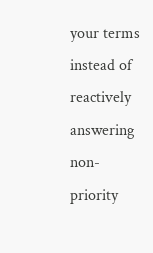your terms instead of reactively answering non-priority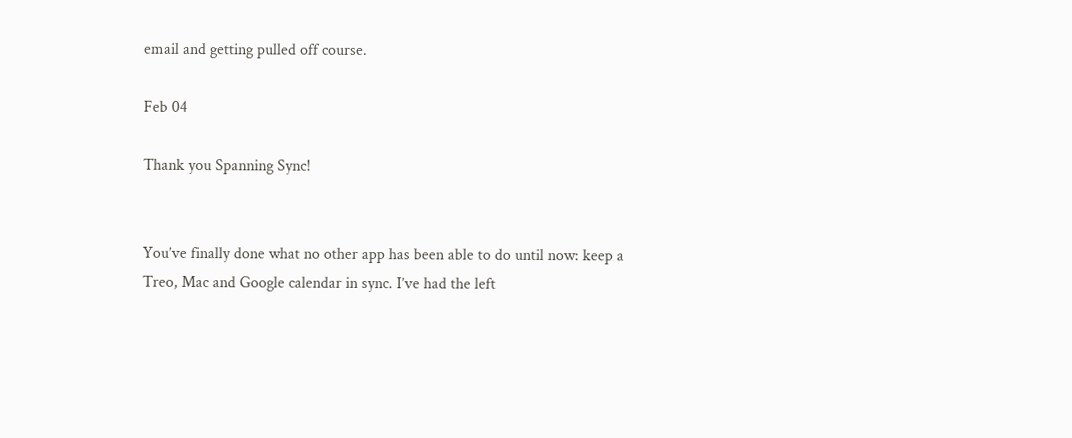email and getting pulled off course.

Feb 04

Thank you Spanning Sync!


You’ve finally done what no other app has been able to do until now: keep a Treo, Mac and Google calendar in sync. I’ve had the left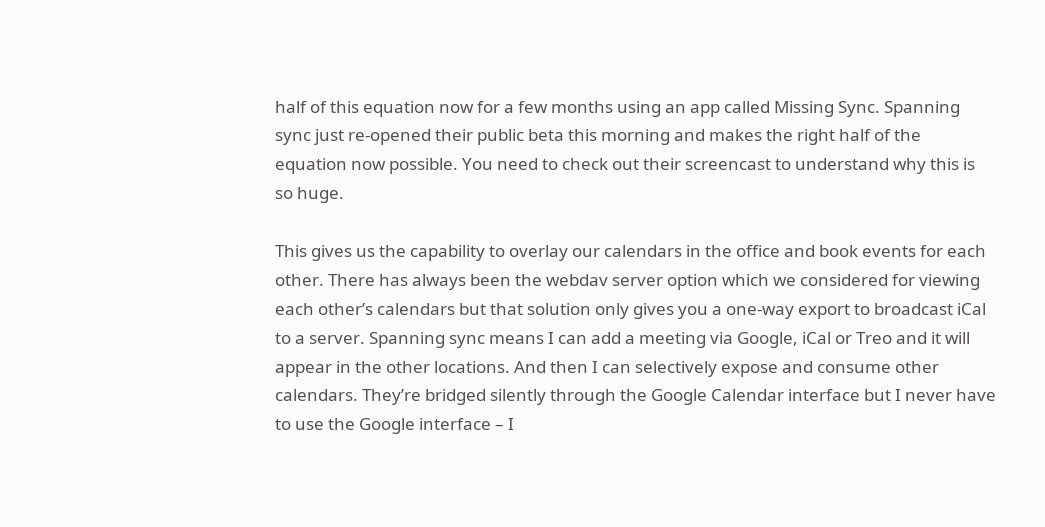half of this equation now for a few months using an app called Missing Sync. Spanning sync just re-opened their public beta this morning and makes the right half of the equation now possible. You need to check out their screencast to understand why this is so huge.

This gives us the capability to overlay our calendars in the office and book events for each other. There has always been the webdav server option which we considered for viewing each other’s calendars but that solution only gives you a one-way export to broadcast iCal to a server. Spanning sync means I can add a meeting via Google, iCal or Treo and it will appear in the other locations. And then I can selectively expose and consume other calendars. They’re bridged silently through the Google Calendar interface but I never have to use the Google interface – I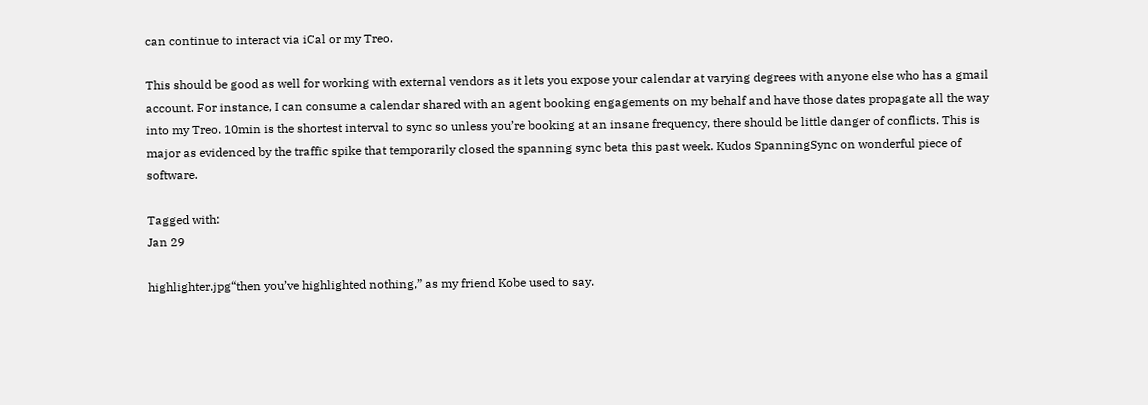can continue to interact via iCal or my Treo.

This should be good as well for working with external vendors as it lets you expose your calendar at varying degrees with anyone else who has a gmail account. For instance, I can consume a calendar shared with an agent booking engagements on my behalf and have those dates propagate all the way into my Treo. 10min is the shortest interval to sync so unless you’re booking at an insane frequency, there should be little danger of conflicts. This is major as evidenced by the traffic spike that temporarily closed the spanning sync beta this past week. Kudos SpanningSync on wonderful piece of software.

Tagged with:
Jan 29

highlighter.jpg“then you’ve highlighted nothing,” as my friend Kobe used to say.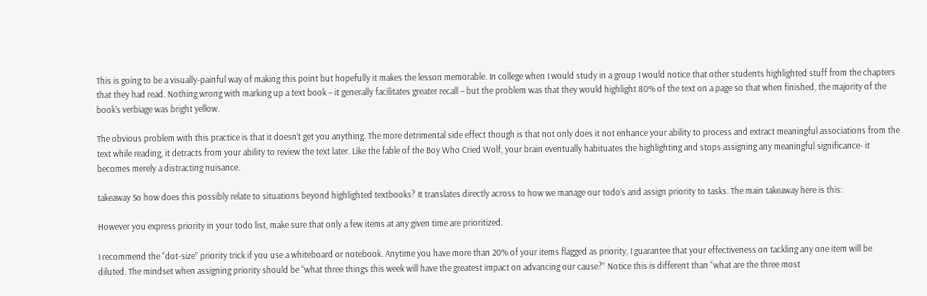This is going to be a visually-painful way of making this point but hopefully it makes the lesson memorable. In college when I would study in a group I would notice that other students highlighted stuff from the chapters that they had read. Nothing wrong with marking up a text book – it generally facilitates greater recall – but the problem was that they would highlight 80% of the text on a page so that when finished, the majority of the book’s verbiage was bright yellow.

The obvious problem with this practice is that it doesn’t get you anything. The more detrimental side effect though is that not only does it not enhance your ability to process and extract meaningful associations from the text while reading, it detracts from your ability to review the text later. Like the fable of the Boy Who Cried Wolf, your brain eventually habituates the highlighting and stops assigning any meaningful significance- it becomes merely a distracting nuisance.

takeaway So how does this possibly relate to situations beyond highlighted textbooks? It translates directly across to how we manage our todo’s and assign priority to tasks. The main takeaway here is this:

However you express priority in your todo list, make sure that only a few items at any given time are prioritized.

I recommend the “dot-size” priority trick if you use a whiteboard or notebook. Anytime you have more than 20% of your items flagged as priority, I guarantee that your effectiveness on tackling any one item will be diluted. The mindset when assigning priority should be “what three things this week will have the greatest impact on advancing our cause?” Notice this is different than “what are the three most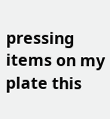pressing items on my plate this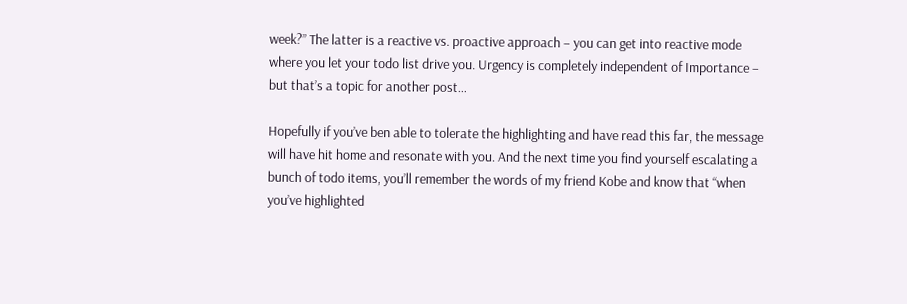week?” The latter is a reactive vs. proactive approach – you can get into reactive mode where you let your todo list drive you. Urgency is completely independent of Importance – but that’s a topic for another post…

Hopefully if you’ve ben able to tolerate the highlighting and have read this far, the message will have hit home and resonate with you. And the next time you find yourself escalating a bunch of todo items, you’ll remember the words of my friend Kobe and know that “when you’ve highlighted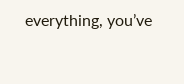everything, you’ve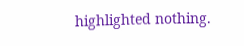highlighted nothing.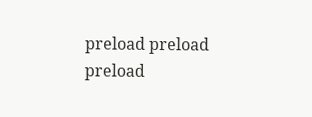preload preload preload